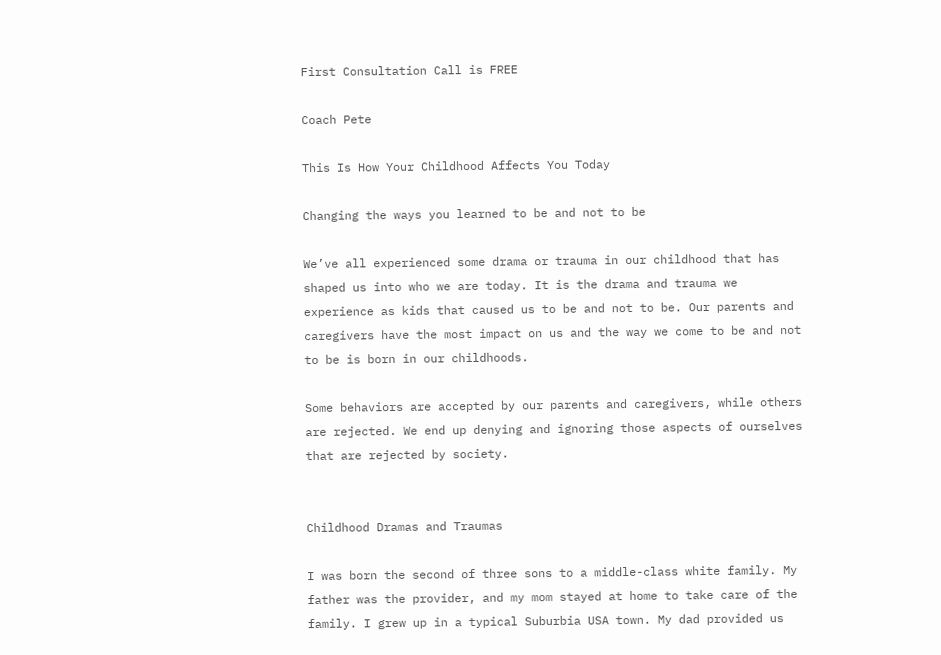First Consultation Call is FREE

Coach Pete

This Is How Your Childhood Affects You Today

Changing the ways you learned to be and not to be

We’ve all experienced some drama or trauma in our childhood that has shaped us into who we are today. It is the drama and trauma we experience as kids that caused us to be and not to be. Our parents and caregivers have the most impact on us and the way we come to be and not to be is born in our childhoods.

Some behaviors are accepted by our parents and caregivers, while others are rejected. We end up denying and ignoring those aspects of ourselves that are rejected by society.


Childhood Dramas and Traumas

I was born the second of three sons to a middle-class white family. My father was the provider, and my mom stayed at home to take care of the family. I grew up in a typical Suburbia USA town. My dad provided us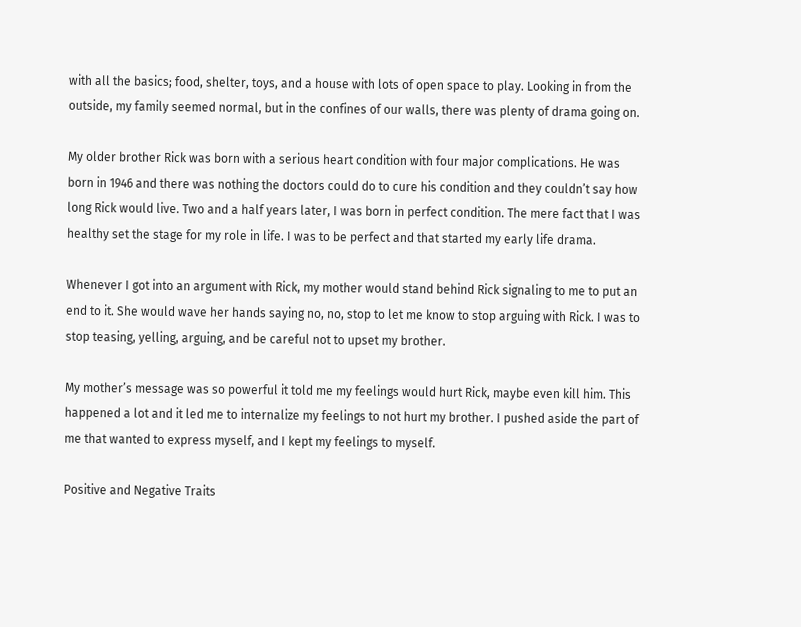with all the basics; food, shelter, toys, and a house with lots of open space to play. Looking in from the outside, my family seemed normal, but in the confines of our walls, there was plenty of drama going on.

My older brother Rick was born with a serious heart condition with four major complications. He was born in 1946 and there was nothing the doctors could do to cure his condition and they couldn’t say how long Rick would live. Two and a half years later, I was born in perfect condition. The mere fact that I was healthy set the stage for my role in life. I was to be perfect and that started my early life drama.

Whenever I got into an argument with Rick, my mother would stand behind Rick signaling to me to put an end to it. She would wave her hands saying no, no, stop to let me know to stop arguing with Rick. I was to stop teasing, yelling, arguing, and be careful not to upset my brother.

My mother’s message was so powerful it told me my feelings would hurt Rick, maybe even kill him. This happened a lot and it led me to internalize my feelings to not hurt my brother. I pushed aside the part of me that wanted to express myself, and I kept my feelings to myself.

Positive and Negative Traits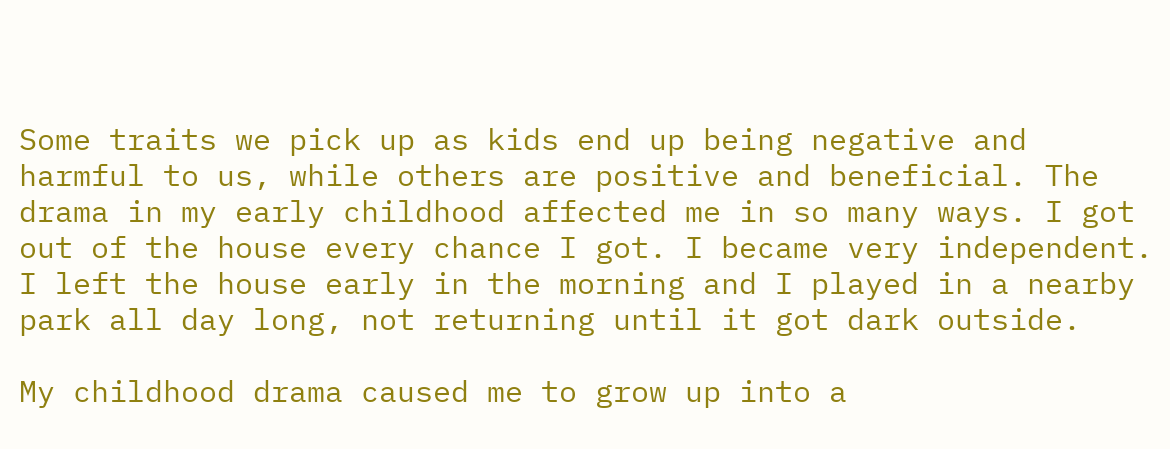Some traits we pick up as kids end up being negative and harmful to us, while others are positive and beneficial. The drama in my early childhood affected me in so many ways. I got out of the house every chance I got. I became very independent. I left the house early in the morning and I played in a nearby park all day long, not returning until it got dark outside.

My childhood drama caused me to grow up into a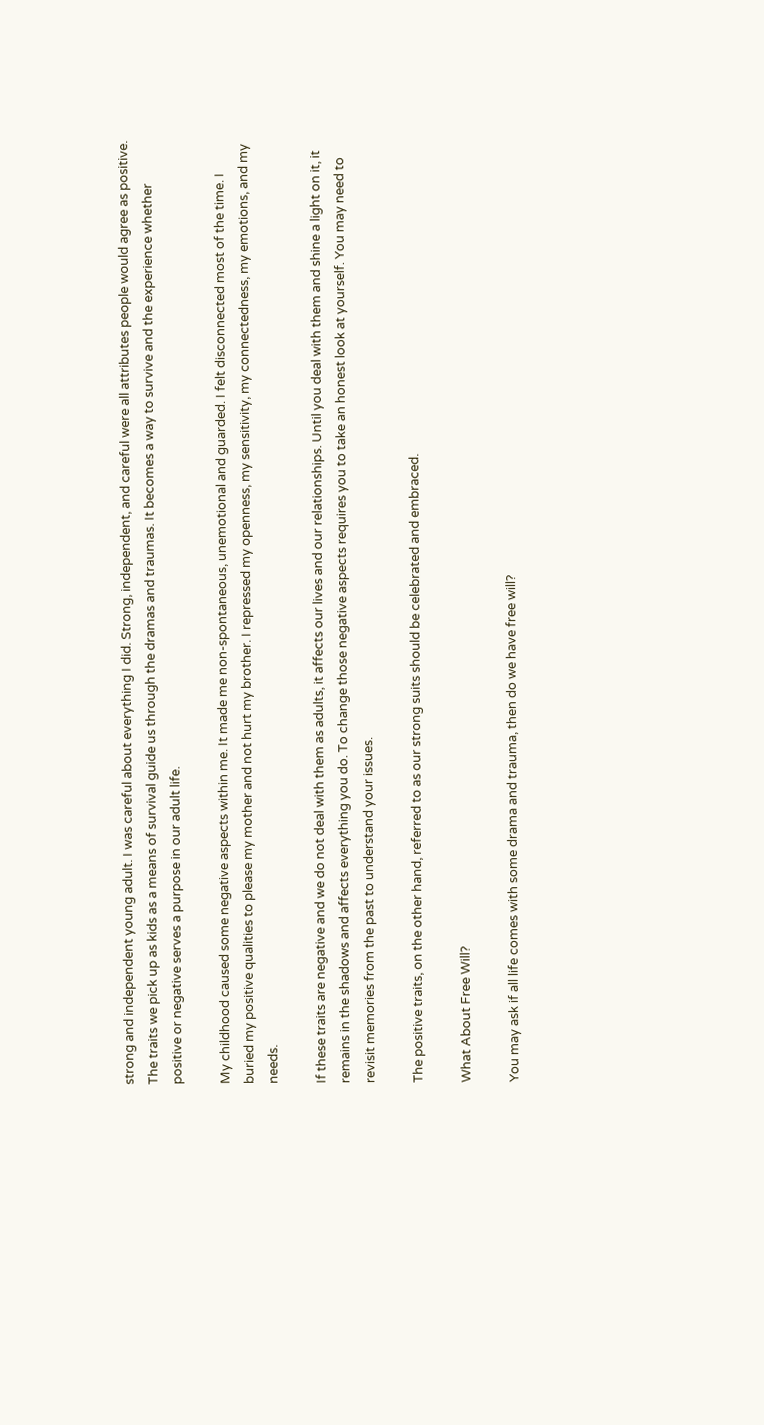strong and independent young adult. I was careful about everything I did. Strong, independent, and careful were all attributes people would agree as positive. The traits we pick up as kids as a means of survival guide us through the dramas and traumas. It becomes a way to survive and the experience whether positive or negative serves a purpose in our adult life.

My childhood caused some negative aspects within me. It made me non-spontaneous, unemotional and guarded. I felt disconnected most of the time. I buried my positive qualities to please my mother and not hurt my brother. I repressed my openness, my sensitivity, my connectedness, my emotions, and my needs.

If these traits are negative and we do not deal with them as adults, it affects our lives and our relationships. Until you deal with them and shine a light on it, it remains in the shadows and affects everything you do. To change those negative aspects requires you to take an honest look at yourself. You may need to revisit memories from the past to understand your issues.

The positive traits, on the other hand, referred to as our strong suits should be celebrated and embraced.

What About Free Will?

You may ask if all life comes with some drama and trauma, then do we have free will?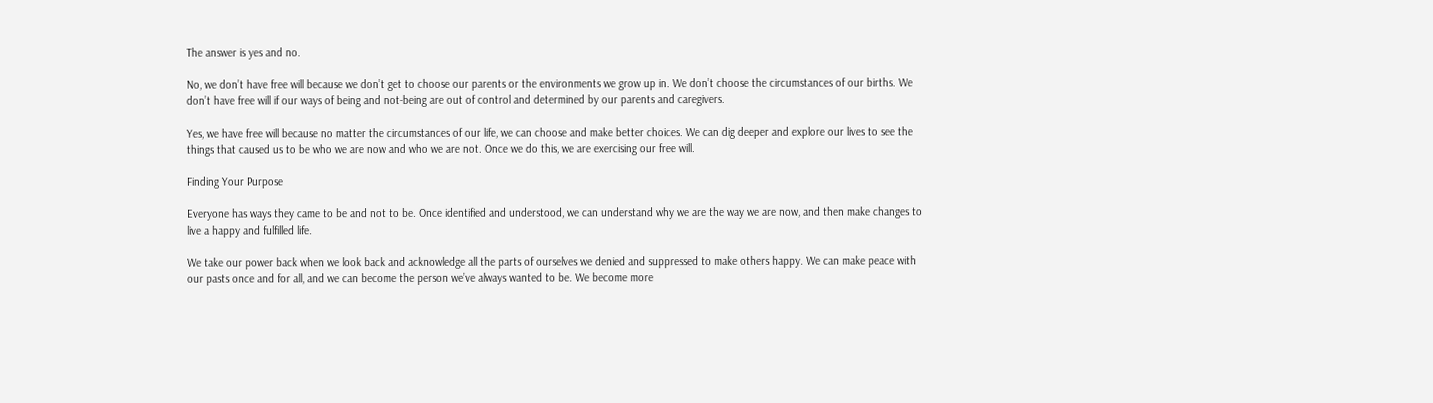The answer is yes and no.

No, we don’t have free will because we don’t get to choose our parents or the environments we grow up in. We don’t choose the circumstances of our births. We don’t have free will if our ways of being and not-being are out of control and determined by our parents and caregivers.

Yes, we have free will because no matter the circumstances of our life, we can choose and make better choices. We can dig deeper and explore our lives to see the things that caused us to be who we are now and who we are not. Once we do this, we are exercising our free will.

Finding Your Purpose

Everyone has ways they came to be and not to be. Once identified and understood, we can understand why we are the way we are now, and then make changes to live a happy and fulfilled life.

We take our power back when we look back and acknowledge all the parts of ourselves we denied and suppressed to make others happy. We can make peace with our pasts once and for all, and we can become the person we’ve always wanted to be. We become more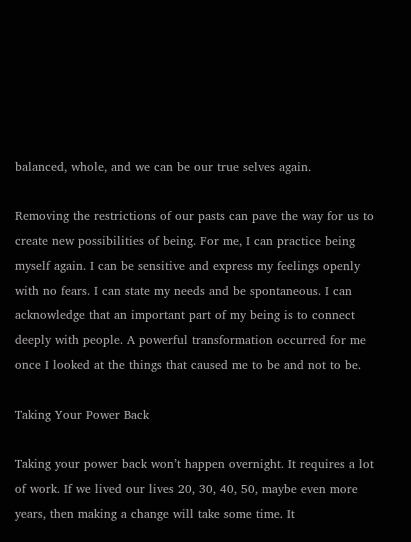balanced, whole, and we can be our true selves again.

Removing the restrictions of our pasts can pave the way for us to create new possibilities of being. For me, I can practice being myself again. I can be sensitive and express my feelings openly with no fears. I can state my needs and be spontaneous. I can acknowledge that an important part of my being is to connect deeply with people. A powerful transformation occurred for me once I looked at the things that caused me to be and not to be.

Taking Your Power Back

Taking your power back won’t happen overnight. It requires a lot of work. If we lived our lives 20, 30, 40, 50, maybe even more years, then making a change will take some time. It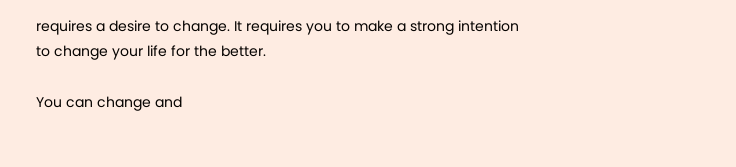requires a desire to change. It requires you to make a strong intention to change your life for the better.

You can change and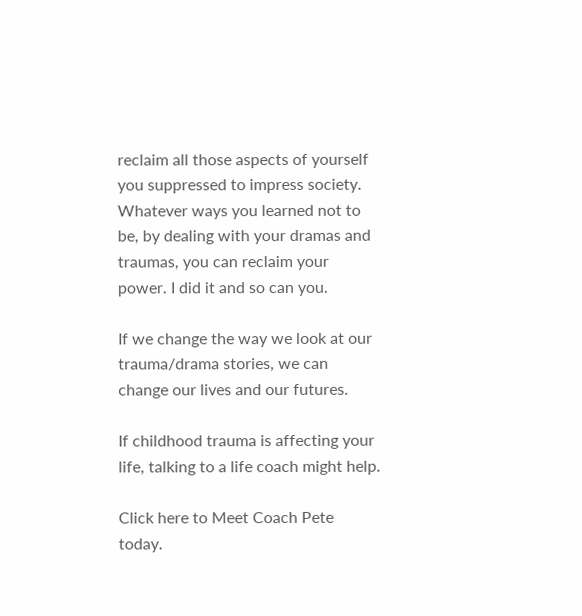reclaim all those aspects of yourself you suppressed to impress society. Whatever ways you learned not to be, by dealing with your dramas and traumas, you can reclaim your power. I did it and so can you.

If we change the way we look at our trauma/drama stories, we can change our lives and our futures.

If childhood trauma is affecting your life, talking to a life coach might help.

Click here to Meet Coach Pete today.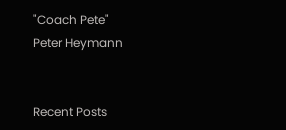"Coach Pete"
Peter Heymann


Recent Posts